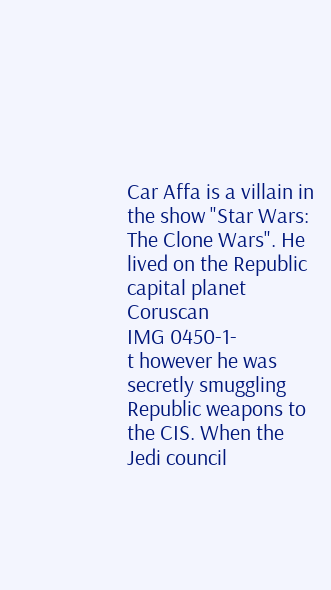Car Affa is a villain in the show "Star Wars: The Clone Wars". He lived on the Republic capital planet Coruscan
IMG 0450-1-
t however he was secretly smuggling Republic weapons to the CIS. When the Jedi council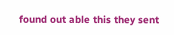found out able this they sent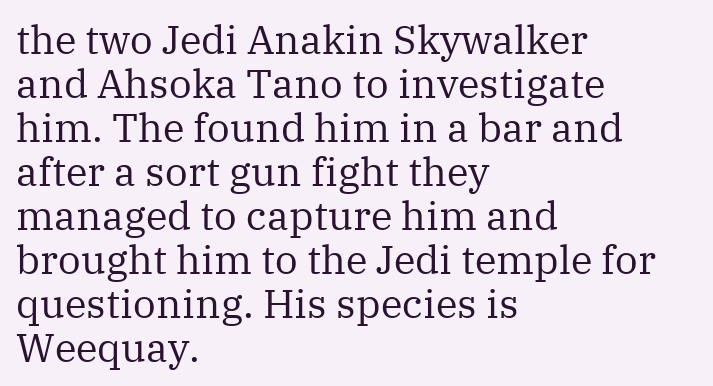the two Jedi Anakin Skywalker and Ahsoka Tano to investigate him. The found him in a bar and after a sort gun fight they managed to capture him and brought him to the Jedi temple for questioning. His species is Weequay.